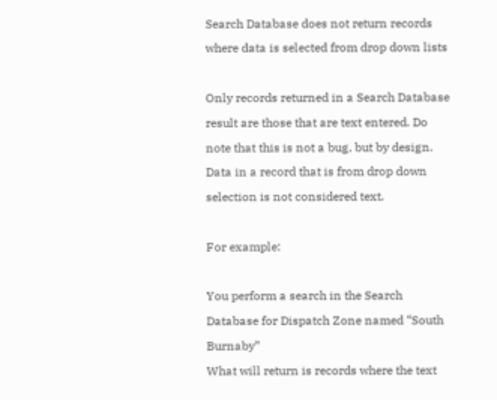Search Database does not return records where data is selected from drop down lists

Only records returned in a Search Database result are those that are text entered. Do note that this is not a bug, but by design.
Data in a record that is from drop down selection is not considered text.

For example:

You perform a search in the Search Database for Dispatch Zone named “South Burnaby”
What will return is records where the text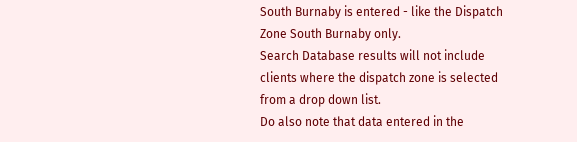South Burnaby is entered - like the Dispatch Zone South Burnaby only.
Search Database results will not include clients where the dispatch zone is selected from a drop down list.
Do also note that data entered in the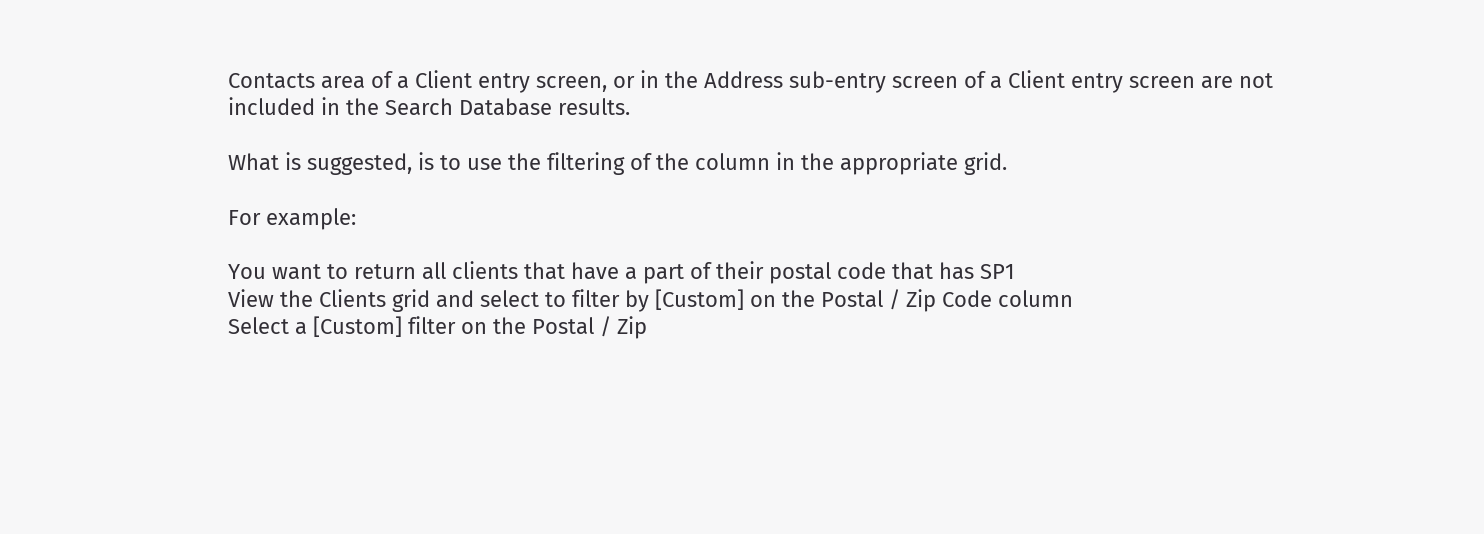Contacts area of a Client entry screen, or in the Address sub-entry screen of a Client entry screen are not included in the Search Database results.

What is suggested, is to use the filtering of the column in the appropriate grid.

For example:

You want to return all clients that have a part of their postal code that has SP1
View the Clients grid and select to filter by [Custom] on the Postal / Zip Code column
Select a [Custom] filter on the Postal / Zip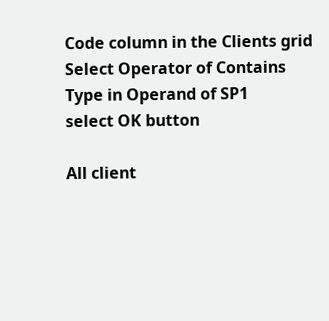Code column in the Clients grid
Select Operator of Contains
Type in Operand of SP1
select OK button

All client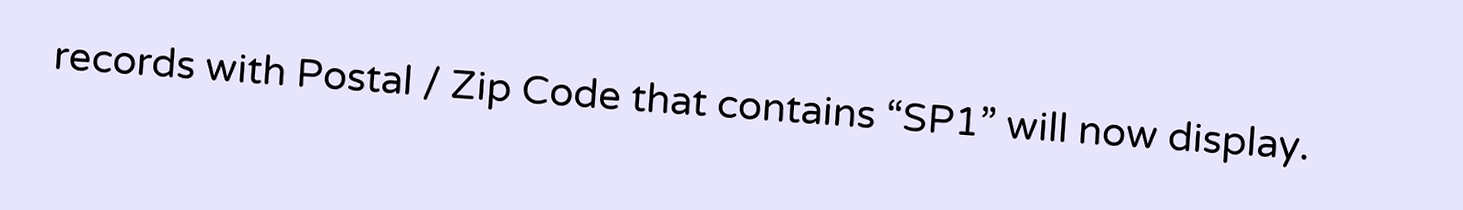records with Postal / Zip Code that contains “SP1” will now display.